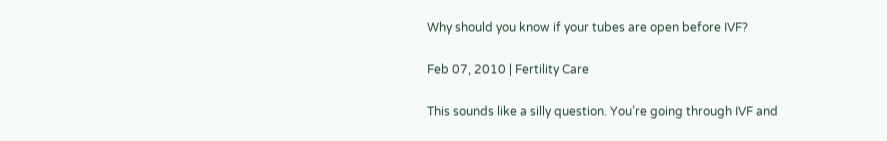Why should you know if your tubes are open before IVF?

Feb 07, 2010 | Fertility Care

This sounds like a silly question. You’re going through IVF and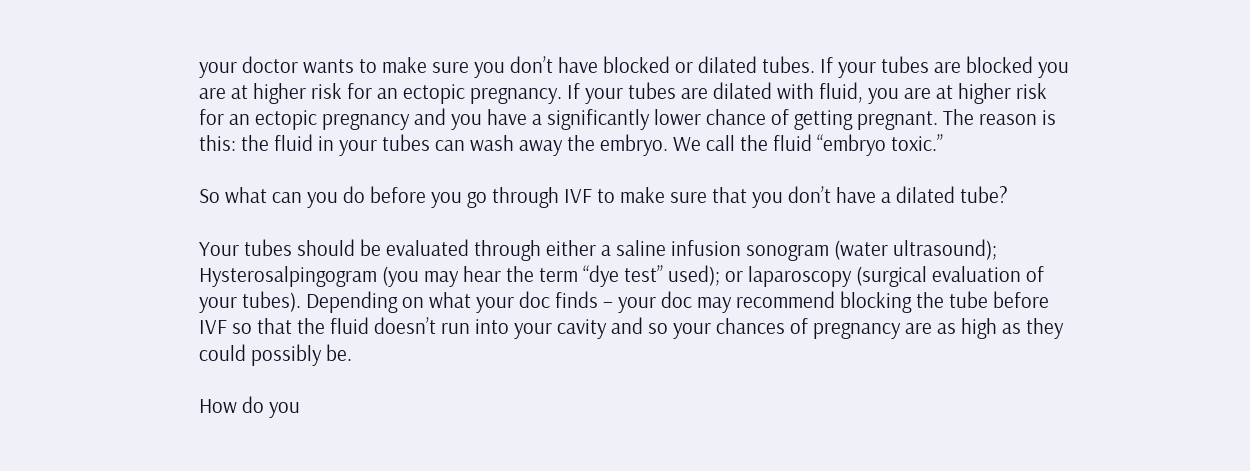your doctor wants to make sure you don’t have blocked or dilated tubes. If your tubes are blocked you are at higher risk for an ectopic pregnancy. If your tubes are dilated with fluid, you are at higher risk for an ectopic pregnancy and you have a significantly lower chance of getting pregnant. The reason is this: the fluid in your tubes can wash away the embryo. We call the fluid “embryo toxic.”

So what can you do before you go through IVF to make sure that you don’t have a dilated tube?

Your tubes should be evaluated through either a saline infusion sonogram (water ultrasound); Hysterosalpingogram (you may hear the term “dye test” used); or laparoscopy (surgical evaluation of your tubes). Depending on what your doc finds – your doc may recommend blocking the tube before IVF so that the fluid doesn’t run into your cavity and so your chances of pregnancy are as high as they could possibly be.

How do you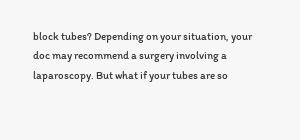block tubes? Depending on your situation, your doc may recommend a surgery involving a laparoscopy. But what if your tubes are so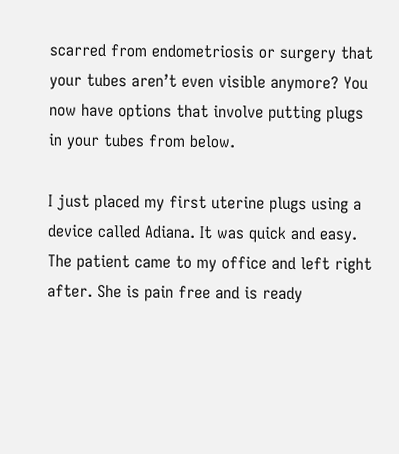scarred from endometriosis or surgery that your tubes aren’t even visible anymore? You now have options that involve putting plugs in your tubes from below.

I just placed my first uterine plugs using a device called Adiana. It was quick and easy. The patient came to my office and left right after. She is pain free and is ready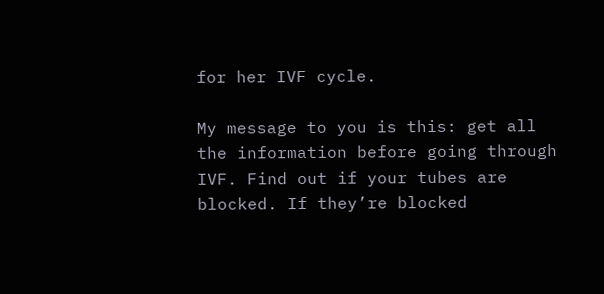for her IVF cycle.

My message to you is this: get all the information before going through IVF. Find out if your tubes are blocked. If they’re blocked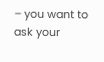– you want to ask your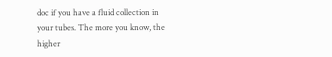doc if you have a fluid collection in your tubes. The more you know, the higher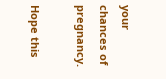your chances of pregnancy.

Hope this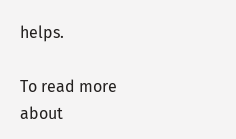helps.

To read more about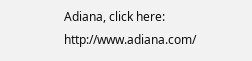Adiana, click here: http://www.adiana.com/